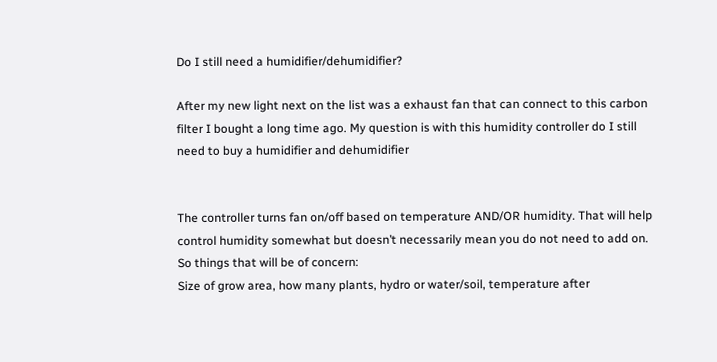Do I still need a humidifier/dehumidifier?

After my new light next on the list was a exhaust fan that can connect to this carbon filter I bought a long time ago. My question is with this humidity controller do I still need to buy a humidifier and dehumidifier


The controller turns fan on/off based on temperature AND/OR humidity. That will help control humidity somewhat but doesn’t necessarily mean you do not need to add on.
So things that will be of concern:
Size of grow area, how many plants, hydro or water/soil, temperature after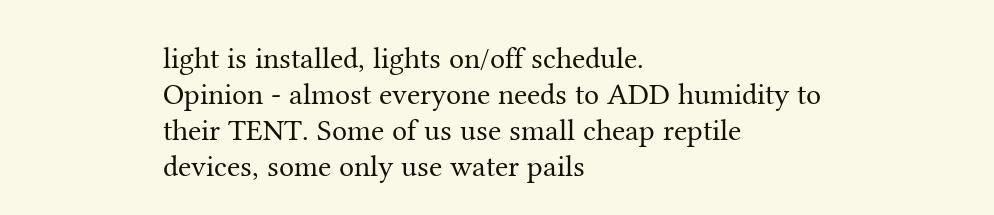light is installed, lights on/off schedule.
Opinion - almost everyone needs to ADD humidity to their TENT. Some of us use small cheap reptile devices, some only use water pails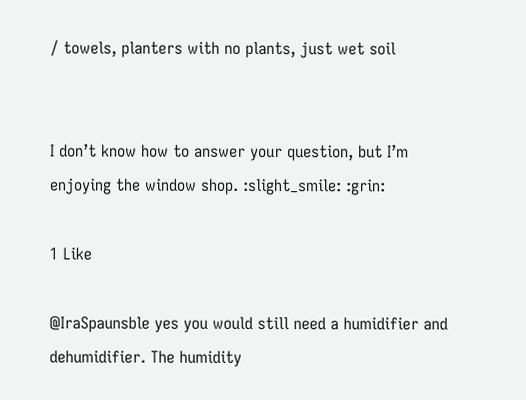/ towels, planters with no plants, just wet soil


I don’t know how to answer your question, but I’m enjoying the window shop. :slight_smile: :grin:

1 Like

@IraSpaunsble yes you would still need a humidifier and dehumidifier. The humidity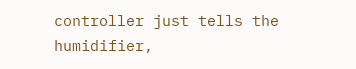controller just tells the humidifier,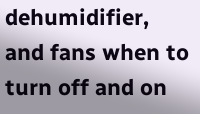dehumidifier, and fans when to turn off and on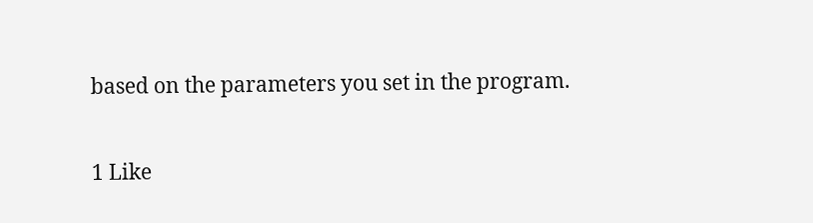based on the parameters you set in the program.

1 Like